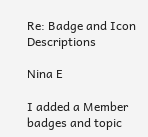Re: Badge and Icon Descriptions

Nina E

I added a Member badges and topic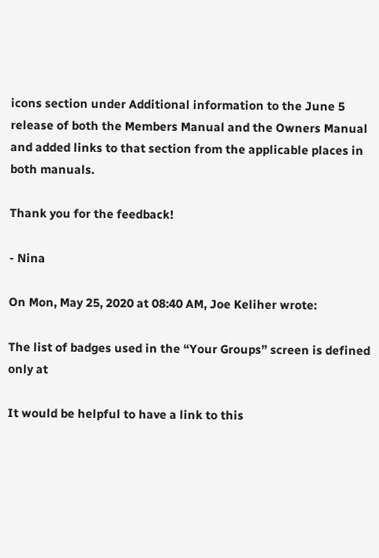icons section under Additional information to the June 5 release of both the Members Manual and the Owners Manual and added links to that section from the applicable places in both manuals.

Thank you for the feedback!

- Nina

On Mon, May 25, 2020 at 08:40 AM, Joe Keliher wrote:

The list of badges used in the “Your Groups” screen is defined only at

It would be helpful to have a link to this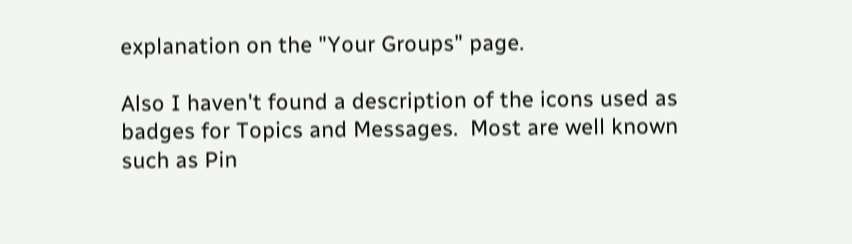explanation on the "Your Groups" page.

Also I haven't found a description of the icons used as badges for Topics and Messages.  Most are well known such as Pin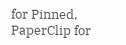for Pinned, PaperClip for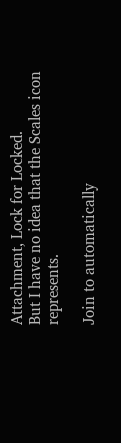Attachment, Lock for Locked.
But I have no idea that the Scales icon represents.

Join to automatically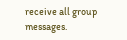receive all group messages.